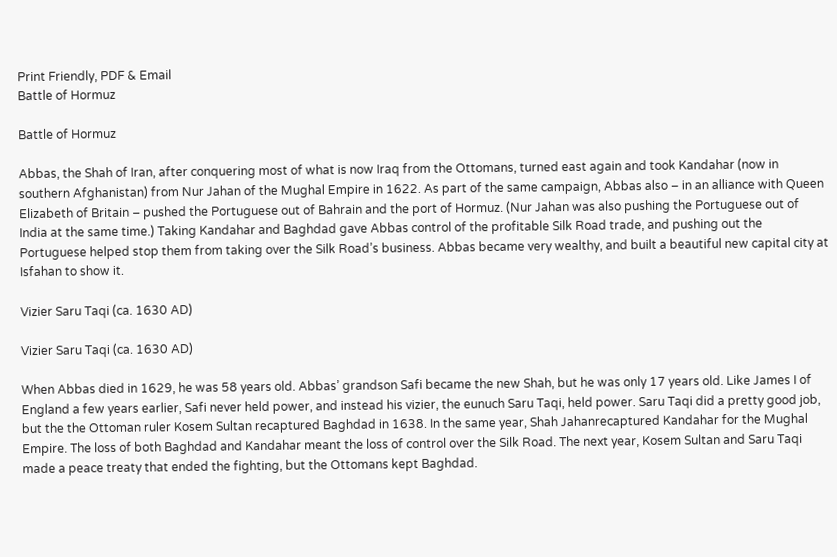Print Friendly, PDF & Email
Battle of Hormuz

Battle of Hormuz

Abbas, the Shah of Iran, after conquering most of what is now Iraq from the Ottomans, turned east again and took Kandahar (now in southern Afghanistan) from Nur Jahan of the Mughal Empire in 1622. As part of the same campaign, Abbas also – in an alliance with Queen Elizabeth of Britain – pushed the Portuguese out of Bahrain and the port of Hormuz. (Nur Jahan was also pushing the Portuguese out of India at the same time.) Taking Kandahar and Baghdad gave Abbas control of the profitable Silk Road trade, and pushing out the Portuguese helped stop them from taking over the Silk Road’s business. Abbas became very wealthy, and built a beautiful new capital city at Isfahan to show it.

Vizier Saru Taqi (ca. 1630 AD)

Vizier Saru Taqi (ca. 1630 AD)

When Abbas died in 1629, he was 58 years old. Abbas’ grandson Safi became the new Shah, but he was only 17 years old. Like James I of England a few years earlier, Safi never held power, and instead his vizier, the eunuch Saru Taqi, held power. Saru Taqi did a pretty good job, but the the Ottoman ruler Kosem Sultan recaptured Baghdad in 1638. In the same year, Shah Jahanrecaptured Kandahar for the Mughal Empire. The loss of both Baghdad and Kandahar meant the loss of control over the Silk Road. The next year, Kosem Sultan and Saru Taqi made a peace treaty that ended the fighting, but the Ottomans kept Baghdad.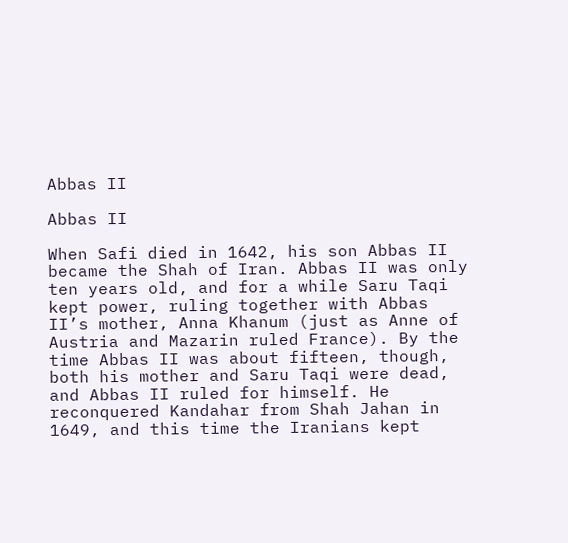Abbas II

Abbas II

When Safi died in 1642, his son Abbas II became the Shah of Iran. Abbas II was only ten years old, and for a while Saru Taqi kept power, ruling together with Abbas II’s mother, Anna Khanum (just as Anne of Austria and Mazarin ruled France). By the time Abbas II was about fifteen, though, both his mother and Saru Taqi were dead, and Abbas II ruled for himself. He reconquered Kandahar from Shah Jahan in 1649, and this time the Iranians kept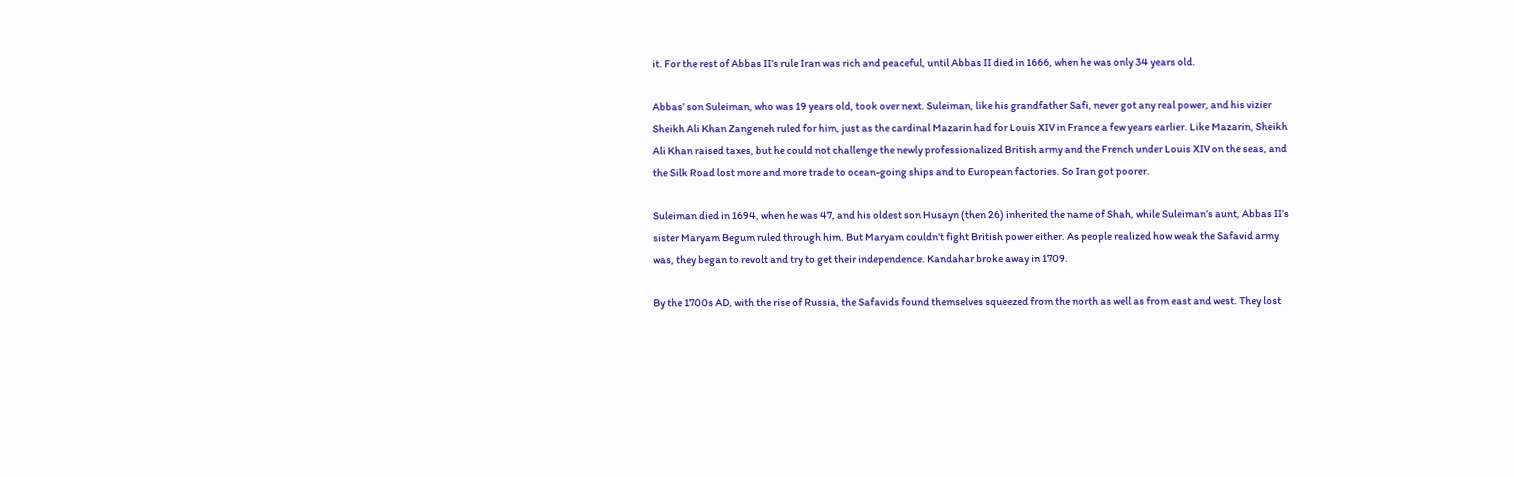it. For the rest of Abbas II’s rule Iran was rich and peaceful, until Abbas II died in 1666, when he was only 34 years old.

Abbas’ son Suleiman, who was 19 years old, took over next. Suleiman, like his grandfather Safi, never got any real power, and his vizier Sheikh Ali Khan Zangeneh ruled for him, just as the cardinal Mazarin had for Louis XIV in France a few years earlier. Like Mazarin, Sheikh Ali Khan raised taxes, but he could not challenge the newly professionalized British army and the French under Louis XIV on the seas, and the Silk Road lost more and more trade to ocean-going ships and to European factories. So Iran got poorer.

Suleiman died in 1694, when he was 47, and his oldest son Husayn (then 26) inherited the name of Shah, while Suleiman’s aunt, Abbas II’s sister Maryam Begum ruled through him. But Maryam couldn’t fight British power either. As people realized how weak the Safavid army was, they began to revolt and try to get their independence. Kandahar broke away in 1709.

By the 1700s AD, with the rise of Russia, the Safavids found themselves squeezed from the north as well as from east and west. They lost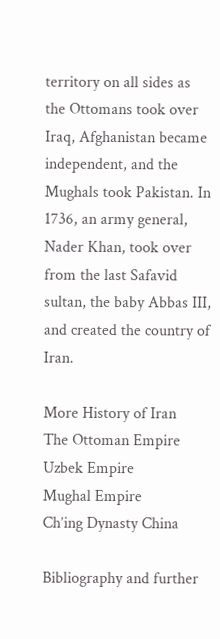territory on all sides as the Ottomans took over Iraq, Afghanistan became independent, and the Mughals took Pakistan. In 1736, an army general, Nader Khan, took over from the last Safavid sultan, the baby Abbas III, and created the country of Iran.

More History of Iran
The Ottoman Empire
Uzbek Empire
Mughal Empire
Ch’ing Dynasty China

Bibliography and further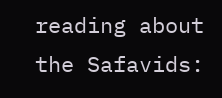reading about the Safavids: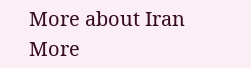More about Iran
More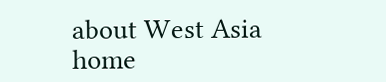about West Asia home